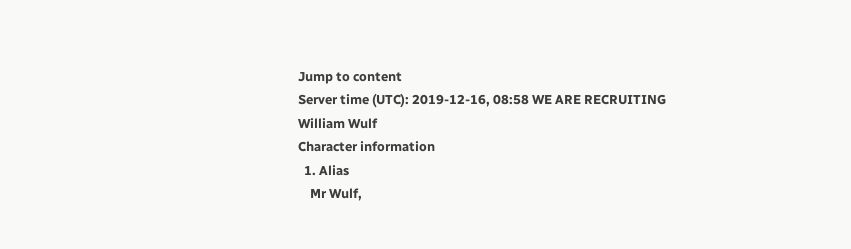Jump to content
Server time (UTC): 2019-12-16, 08:58 WE ARE RECRUITING
William Wulf
Character information
  1. Alias
    Mr Wulf,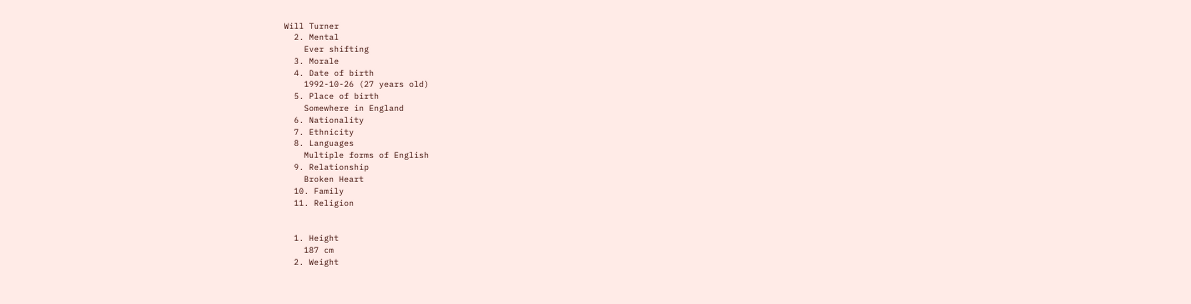Will Turner
  2. Mental
    Ever shifting
  3. Morale
  4. Date of birth
    1992-10-26 (27 years old)
  5. Place of birth
    Somewhere in England
  6. Nationality
  7. Ethnicity
  8. Languages
    Multiple forms of English
  9. Relationship
    Broken Heart
  10. Family
  11. Religion


  1. Height
    187 cm
  2. Weight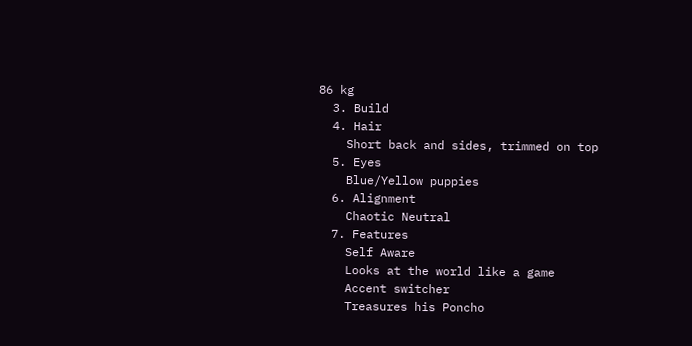86 kg
  3. Build
  4. Hair
    Short back and sides, trimmed on top
  5. Eyes
    Blue/Yellow puppies
  6. Alignment
    Chaotic Neutral
  7. Features
    Self Aware
    Looks at the world like a game
    Accent switcher
    Treasures his Poncho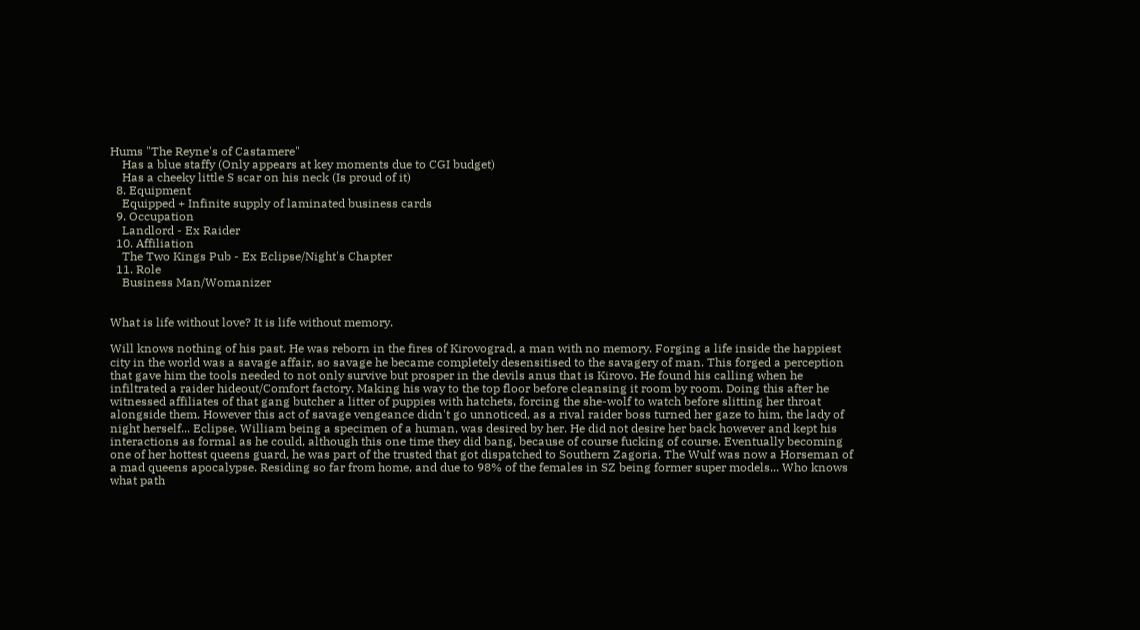Hums "The Reyne's of Castamere"
    Has a blue staffy (Only appears at key moments due to CGI budget)
    Has a cheeky little S scar on his neck (Is proud of it)
  8. Equipment
    Equipped + Infinite supply of laminated business cards
  9. Occupation
    Landlord - Ex Raider
  10. Affiliation
    The Two Kings Pub - Ex Eclipse/Night's Chapter
  11. Role
    Business Man/Womanizer


What is life without love? It is life without memory.

Will knows nothing of his past. He was reborn in the fires of Kirovograd, a man with no memory. Forging a life inside the happiest city in the world was a savage affair, so savage he became completely desensitised to the savagery of man. This forged a perception that gave him the tools needed to not only survive but prosper in the devils anus that is Kirovo. He found his calling when he infiltrated a raider hideout/Comfort factory. Making his way to the top floor before cleansing it room by room. Doing this after he witnessed affiliates of that gang butcher a litter of puppies with hatchets, forcing the she-wolf to watch before slitting her throat alongside them. However this act of savage vengeance didn't go unnoticed, as a rival raider boss turned her gaze to him, the lady of night herself... Eclipse. William being a specimen of a human, was desired by her. He did not desire her back however and kept his interactions as formal as he could, although this one time they did bang, because of course fucking of course. Eventually becoming one of her hottest queens guard, he was part of the trusted that got dispatched to Southern Zagoria. The Wulf was now a Horseman of a mad queens apocalypse. Residing so far from home, and due to 98% of the females in SZ being former super models... Who knows what path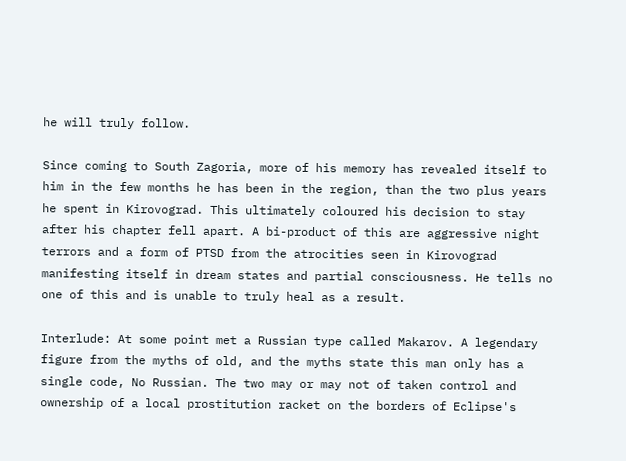he will truly follow.

Since coming to South Zagoria, more of his memory has revealed itself to him in the few months he has been in the region, than the two plus years he spent in Kirovograd. This ultimately coloured his decision to stay after his chapter fell apart. A bi-product of this are aggressive night terrors and a form of PTSD from the atrocities seen in Kirovograd manifesting itself in dream states and partial consciousness. He tells no one of this and is unable to truly heal as a result.

Interlude: At some point met a Russian type called Makarov. A legendary figure from the myths of old, and the myths state this man only has a single code, No Russian. The two may or may not of taken control and ownership of a local prostitution racket on the borders of Eclipse's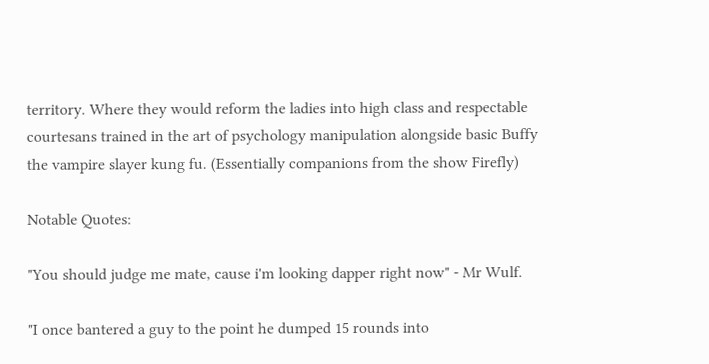territory. Where they would reform the ladies into high class and respectable courtesans trained in the art of psychology manipulation alongside basic Buffy the vampire slayer kung fu. (Essentially companions from the show Firefly)

Notable Quotes:

"You should judge me mate, cause i'm looking dapper right now" - Mr Wulf.

"I once bantered a guy to the point he dumped 15 rounds into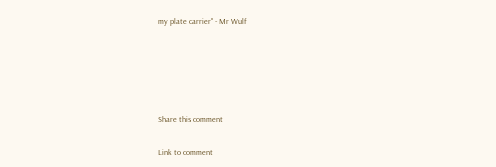my plate carrier" - Mr Wulf





Share this comment

Link to comment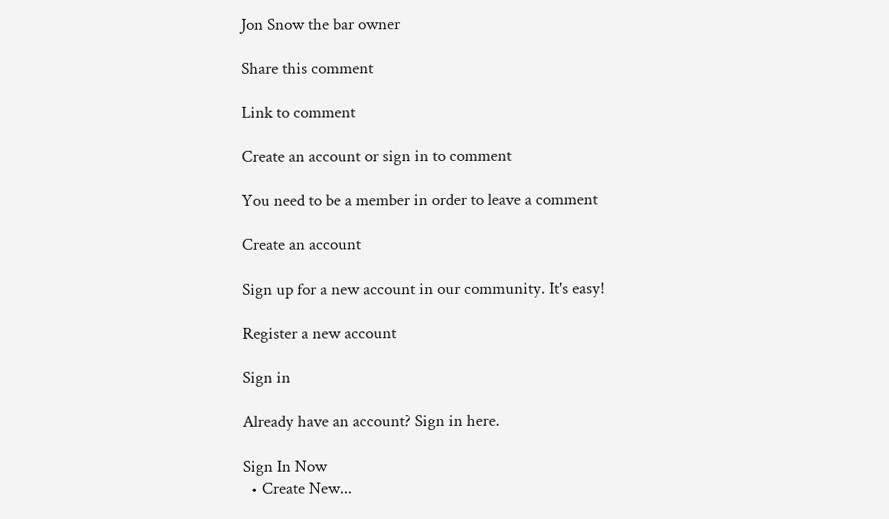Jon Snow the bar owner

Share this comment

Link to comment

Create an account or sign in to comment

You need to be a member in order to leave a comment

Create an account

Sign up for a new account in our community. It's easy!

Register a new account

Sign in

Already have an account? Sign in here.

Sign In Now
  • Create New...